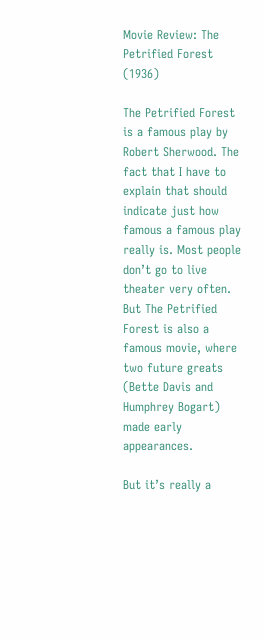Movie Review: The Petrified Forest (1936)

The Petrified Forest is a famous play by Robert Sherwood. The fact that I have to explain that should indicate just how famous a famous play really is. Most people don’t go to live theater very often. But The Petrified Forest is also a famous movie, where two future greats (Bette Davis and Humphrey Bogart) made early appearances.

But it’s really a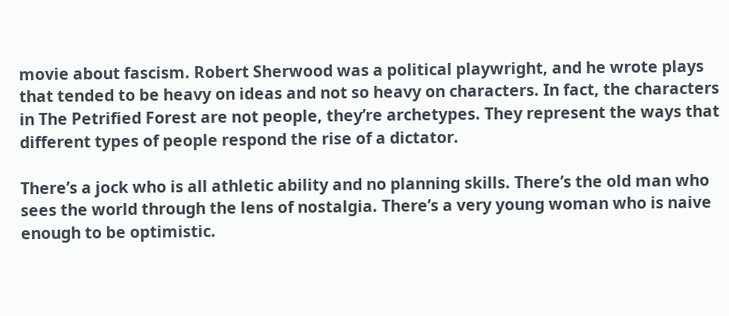movie about fascism. Robert Sherwood was a political playwright, and he wrote plays that tended to be heavy on ideas and not so heavy on characters. In fact, the characters in The Petrified Forest are not people, they’re archetypes. They represent the ways that different types of people respond the rise of a dictator.

There’s a jock who is all athletic ability and no planning skills. There’s the old man who sees the world through the lens of nostalgia. There’s a very young woman who is naive enough to be optimistic.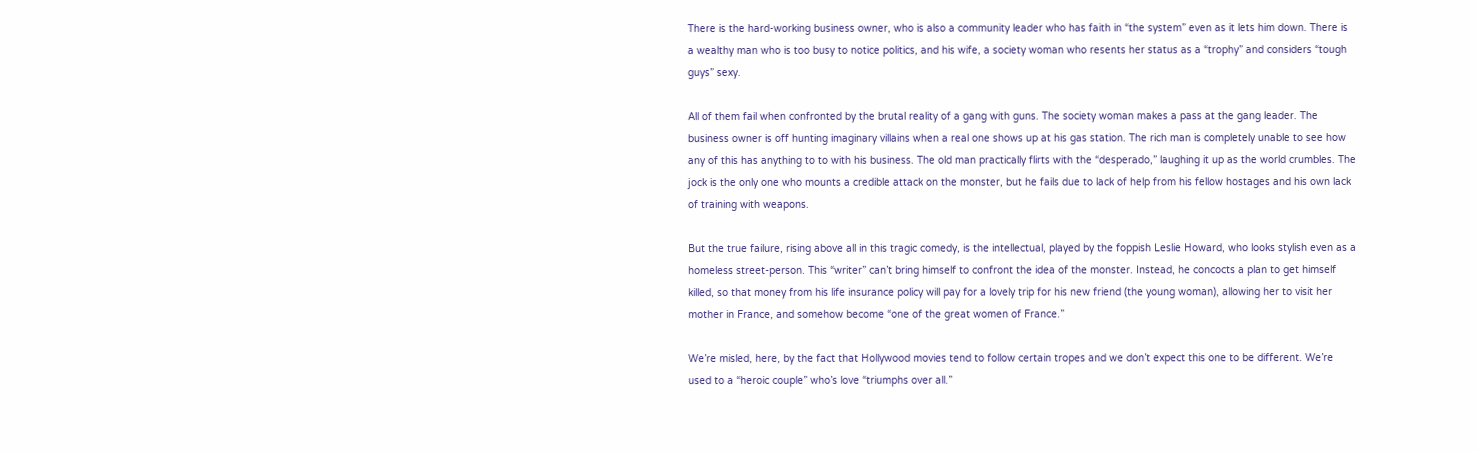There is the hard-working business owner, who is also a community leader who has faith in “the system” even as it lets him down. There is a wealthy man who is too busy to notice politics, and his wife, a society woman who resents her status as a “trophy” and considers “tough guys” sexy.

All of them fail when confronted by the brutal reality of a gang with guns. The society woman makes a pass at the gang leader. The business owner is off hunting imaginary villains when a real one shows up at his gas station. The rich man is completely unable to see how any of this has anything to to with his business. The old man practically flirts with the “desperado,” laughing it up as the world crumbles. The jock is the only one who mounts a credible attack on the monster, but he fails due to lack of help from his fellow hostages and his own lack of training with weapons.

But the true failure, rising above all in this tragic comedy, is the intellectual, played by the foppish Leslie Howard, who looks stylish even as a homeless street-person. This “writer” can’t bring himself to confront the idea of the monster. Instead, he concocts a plan to get himself killed, so that money from his life insurance policy will pay for a lovely trip for his new friend (the young woman), allowing her to visit her mother in France, and somehow become “one of the great women of France.”

We’re misled, here, by the fact that Hollywood movies tend to follow certain tropes and we don’t expect this one to be different. We’re used to a “heroic couple” who’s love “triumphs over all.”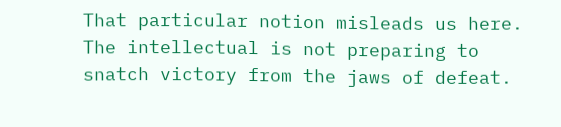That particular notion misleads us here. The intellectual is not preparing to snatch victory from the jaws of defeat.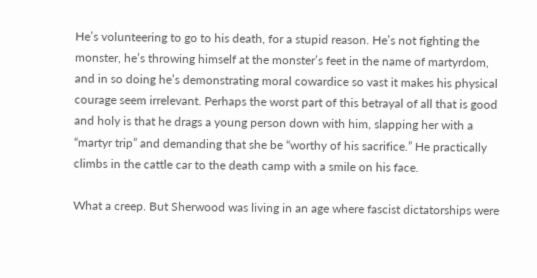He’s volunteering to go to his death, for a stupid reason. He’s not fighting the monster, he’s throwing himself at the monster’s feet in the name of martyrdom, and in so doing he’s demonstrating moral cowardice so vast it makes his physical courage seem irrelevant. Perhaps the worst part of this betrayal of all that is good and holy is that he drags a young person down with him, slapping her with a “martyr trip” and demanding that she be “worthy of his sacrifice.” He practically climbs in the cattle car to the death camp with a smile on his face.

What a creep. But Sherwood was living in an age where fascist dictatorships were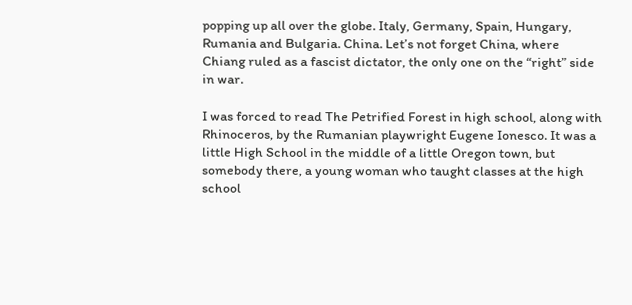popping up all over the globe. Italy, Germany, Spain, Hungary, Rumania and Bulgaria. China. Let’s not forget China, where Chiang ruled as a fascist dictator, the only one on the “right” side in war.

I was forced to read The Petrified Forest in high school, along with Rhinoceros, by the Rumanian playwright Eugene Ionesco. It was a little High School in the middle of a little Oregon town, but somebody there, a young woman who taught classes at the high school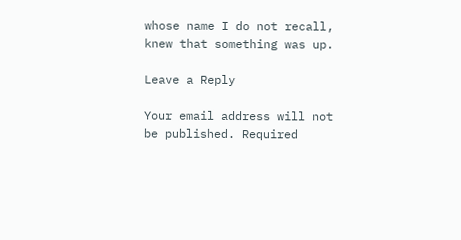whose name I do not recall, knew that something was up.

Leave a Reply

Your email address will not be published. Required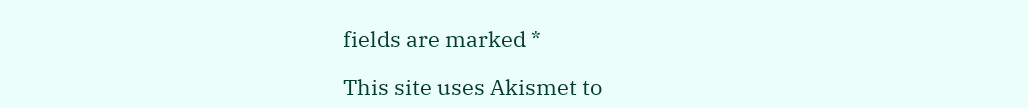fields are marked *

This site uses Akismet to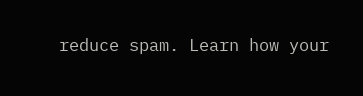reduce spam. Learn how your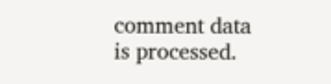comment data is processed.